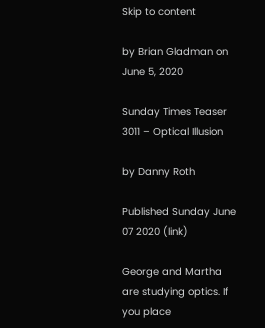Skip to content

by Brian Gladman on June 5, 2020

Sunday Times Teaser 3011 – Optical Illusion

by Danny Roth

Published Sunday June 07 2020 (link)

George and Martha are studying optics. If you place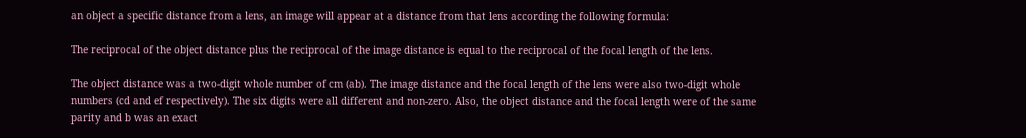an object a specific distance from a lens, an image will appear at a distance from that lens according the following formula:

The reciprocal of the object distance plus the reciprocal of the image distance is equal to the reciprocal of the focal length of the lens.

The object distance was a two-digit whole number of cm (ab). The image distance and the focal length of the lens were also two-digit whole numbers (cd and ef respectively). The six digits were all different and non-zero. Also, the object distance and the focal length were of the same parity and b was an exact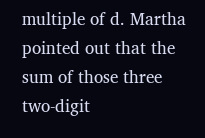multiple of d. Martha pointed out that the sum of those three two-digit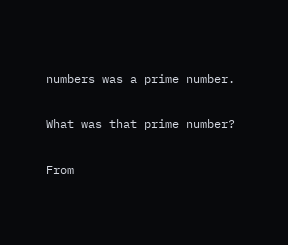numbers was a prime number.

What was that prime number?

From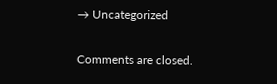→ Uncategorized

Comments are closed.